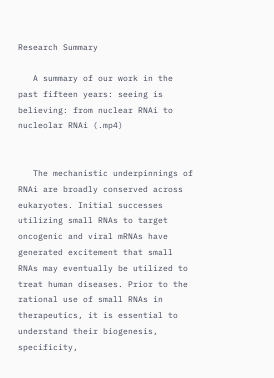Research Summary

   A summary of our work in the past fifteen years: seeing is believing: from nuclear RNAi to nucleolar RNAi (.mp4)


   The mechanistic underpinnings of RNAi are broadly conserved across eukaryotes. Initial successes utilizing small RNAs to target oncogenic and viral mRNAs have generated excitement that small RNAs may eventually be utilized to treat human diseases. Prior to the rational use of small RNAs in therapeutics, it is essential to understand their biogenesis, specificity,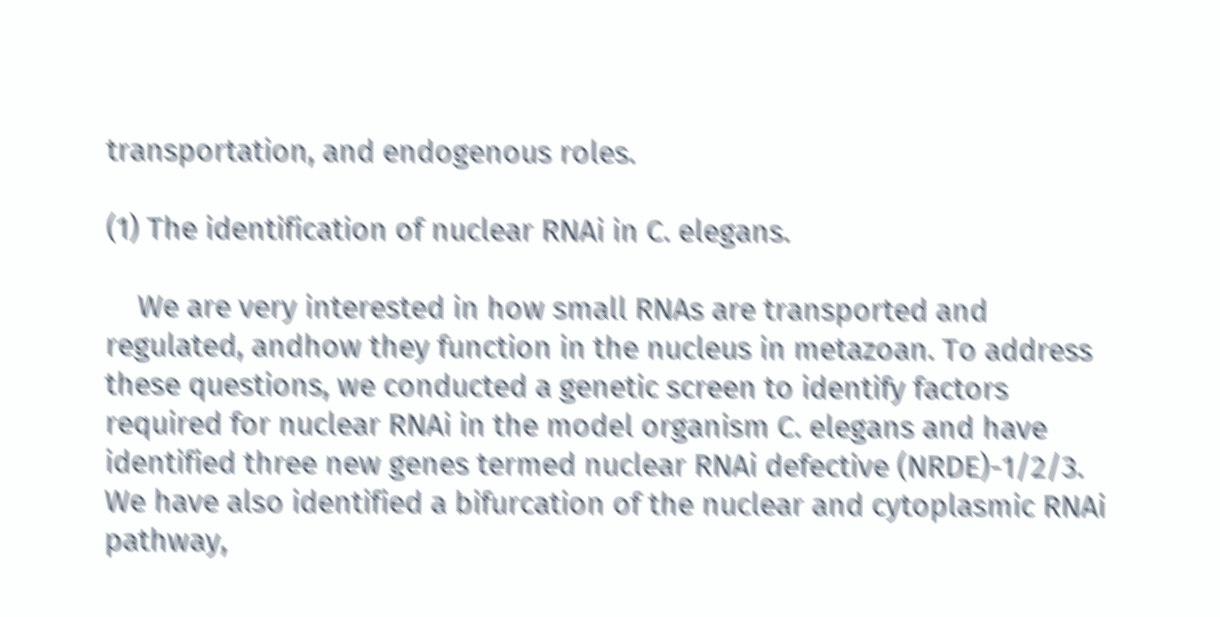transportation, and endogenous roles.

(1) The identification of nuclear RNAi in C. elegans.

    We are very interested in how small RNAs are transported and regulated, andhow they function in the nucleus in metazoan. To address these questions, we conducted a genetic screen to identify factors required for nuclear RNAi in the model organism C. elegans and have identified three new genes termed nuclear RNAi defective (NRDE)-1/2/3. We have also identified a bifurcation of the nuclear and cytoplasmic RNAi pathway,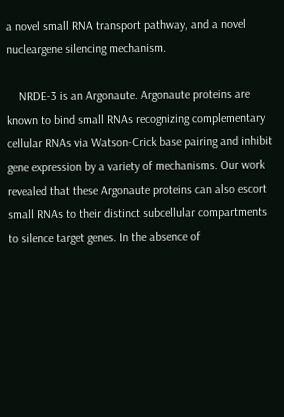a novel small RNA transport pathway, and a novel nucleargene silencing mechanism.

    NRDE-3 is an Argonaute. Argonaute proteins are known to bind small RNAs recognizing complementary cellular RNAs via Watson-Crick base pairing and inhibit gene expression by a variety of mechanisms. Our work revealed that these Argonaute proteins can also escort small RNAs to their distinct subcellular compartments to silence target genes. In the absence of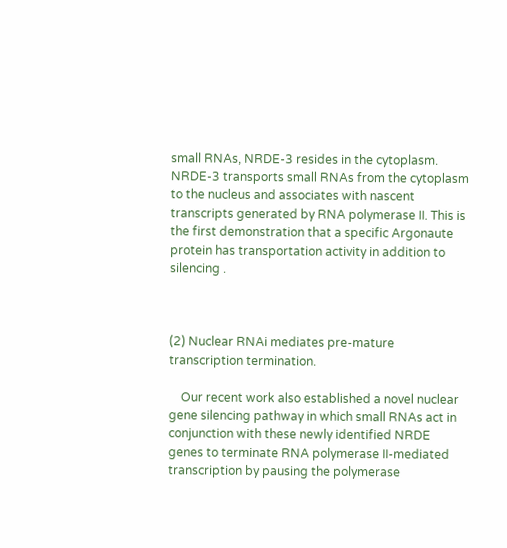small RNAs, NRDE-3 resides in the cytoplasm. NRDE-3 transports small RNAs from the cytoplasm to the nucleus and associates with nascent transcripts generated by RNA polymerase II. This is the first demonstration that a specific Argonaute protein has transportation activity in addition to silencing .



(2) Nuclear RNAi mediates pre-mature transcription termination.

    Our recent work also established a novel nuclear gene silencing pathway in which small RNAs act in conjunction with these newly identified NRDE genes to terminate RNA polymerase II-mediated transcription by pausing the polymerase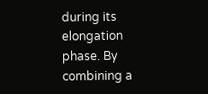during its elongation phase. By combining a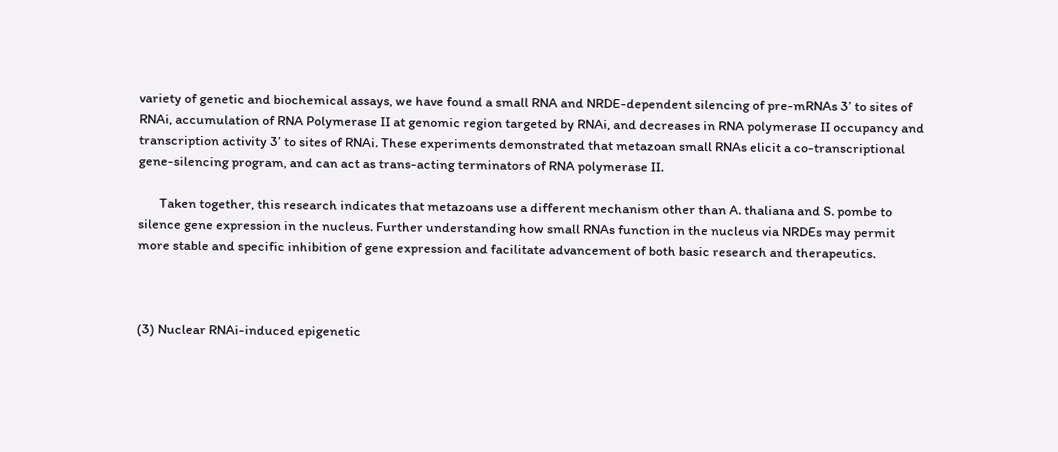variety of genetic and biochemical assays, we have found a small RNA and NRDE-dependent silencing of pre-mRNAs 3’ to sites of RNAi, accumulation of RNA Polymerase II at genomic region targeted by RNAi, and decreases in RNA polymerase II occupancy and transcription activity 3’ to sites of RNAi. These experiments demonstrated that metazoan small RNAs elicit a co-transcriptional gene-silencing program, and can act as trans-acting terminators of RNA polymerase II.

       Taken together, this research indicates that metazoans use a different mechanism other than A. thaliana and S. pombe to silence gene expression in the nucleus. Further understanding how small RNAs function in the nucleus via NRDEs may permit more stable and specific inhibition of gene expression and facilitate advancement of both basic research and therapeutics.



(3) Nuclear RNAi-induced epigenetic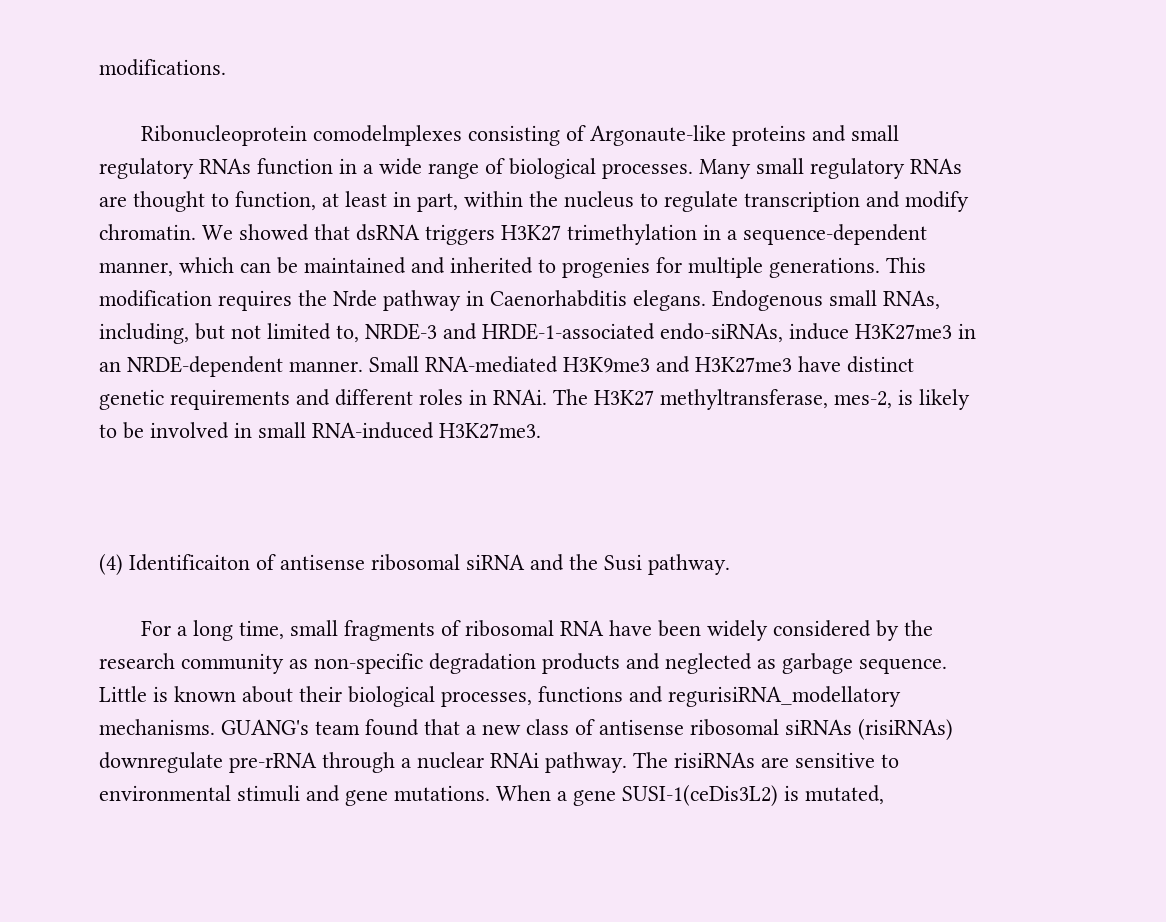modifications.

       Ribonucleoprotein comodelmplexes consisting of Argonaute-like proteins and small regulatory RNAs function in a wide range of biological processes. Many small regulatory RNAs are thought to function, at least in part, within the nucleus to regulate transcription and modify chromatin. We showed that dsRNA triggers H3K27 trimethylation in a sequence-dependent manner, which can be maintained and inherited to progenies for multiple generations. This modification requires the Nrde pathway in Caenorhabditis elegans. Endogenous small RNAs, including, but not limited to, NRDE-3 and HRDE-1-associated endo-siRNAs, induce H3K27me3 in an NRDE-dependent manner. Small RNA-mediated H3K9me3 and H3K27me3 have distinct genetic requirements and different roles in RNAi. The H3K27 methyltransferase, mes-2, is likely to be involved in small RNA-induced H3K27me3.



(4) Identificaiton of antisense ribosomal siRNA and the Susi pathway.

       For a long time, small fragments of ribosomal RNA have been widely considered by the research community as non-specific degradation products and neglected as garbage sequence. Little is known about their biological processes, functions and regurisiRNA_modellatory mechanisms. GUANG's team found that a new class of antisense ribosomal siRNAs (risiRNAs) downregulate pre-rRNA through a nuclear RNAi pathway. The risiRNAs are sensitive to environmental stimuli and gene mutations. When a gene SUSI-1(ceDis3L2) is mutated,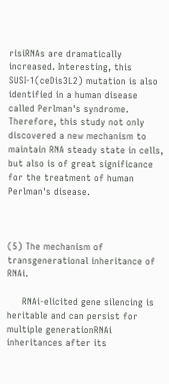risiRNAs are dramatically increased. Interesting, this SUSI-1(ceDis3L2) mutation is also identified in a human disease called Perlman's syndrome. Therefore, this study not only discovered a new mechanism to maintain RNA steady state in cells, but also is of great significance for the treatment of human Perlman's disease.



(5) The mechanism of transgenerational inheritance of RNAi.

     RNAi-elicited gene silencing is heritable and can persist for multiple generationRNAi inheritances after its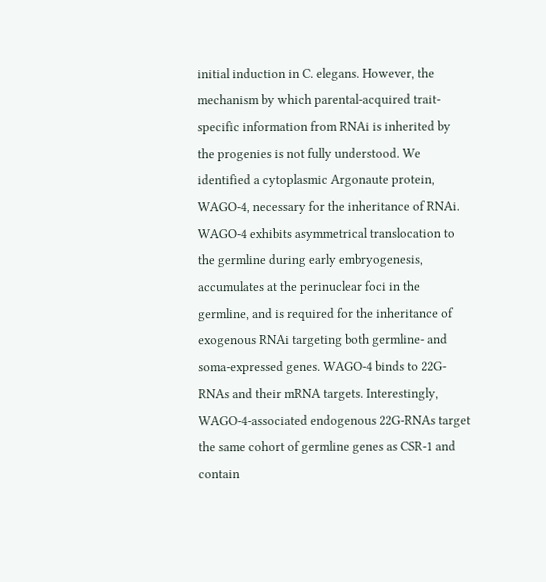initial induction in C. elegans. However, the mechanism by which parental-acquired trait-specific information from RNAi is inherited by the progenies is not fully understood. We identified a cytoplasmic Argonaute protein, WAGO-4, necessary for the inheritance of RNAi. WAGO-4 exhibits asymmetrical translocation to the germline during early embryogenesis, accumulates at the perinuclear foci in the germline, and is required for the inheritance of exogenous RNAi targeting both germline- and soma-expressed genes. WAGO-4 binds to 22G-RNAs and their mRNA targets. Interestingly, WAGO-4-associated endogenous 22G-RNAs target the same cohort of germline genes as CSR-1 and contain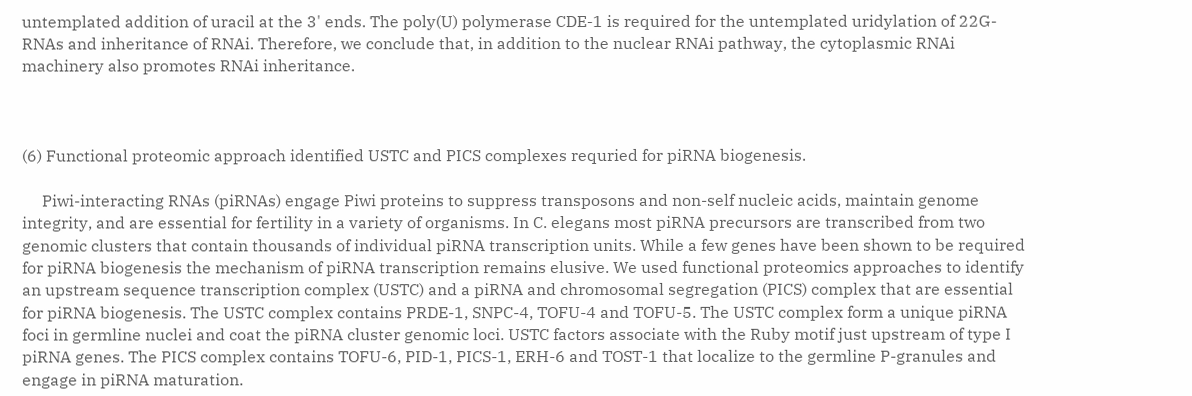untemplated addition of uracil at the 3' ends. The poly(U) polymerase CDE-1 is required for the untemplated uridylation of 22G-RNAs and inheritance of RNAi. Therefore, we conclude that, in addition to the nuclear RNAi pathway, the cytoplasmic RNAi machinery also promotes RNAi inheritance.



(6) Functional proteomic approach identified USTC and PICS complexes requried for piRNA biogenesis.

     Piwi-interacting RNAs (piRNAs) engage Piwi proteins to suppress transposons and non-self nucleic acids, maintain genome integrity, and are essential for fertility in a variety of organisms. In C. elegans most piRNA precursors are transcribed from two genomic clusters that contain thousands of individual piRNA transcription units. While a few genes have been shown to be required for piRNA biogenesis the mechanism of piRNA transcription remains elusive. We used functional proteomics approaches to identify an upstream sequence transcription complex (USTC) and a piRNA and chromosomal segregation (PICS) complex that are essential for piRNA biogenesis. The USTC complex contains PRDE-1, SNPC-4, TOFU-4 and TOFU-5. The USTC complex form a unique piRNA foci in germline nuclei and coat the piRNA cluster genomic loci. USTC factors associate with the Ruby motif just upstream of type I piRNA genes. The PICS complex contains TOFU-6, PID-1, PICS-1, ERH-6 and TOST-1 that localize to the germline P-granules and engage in piRNA maturation.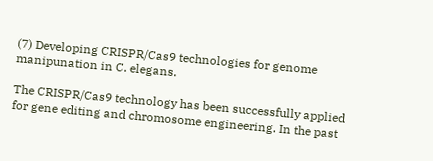(7) Developing CRISPR/Cas9 technologies for genome manipunation in C. elegans.

The CRISPR/Cas9 technology has been successfully applied for gene editing and chromosome engineering. In the past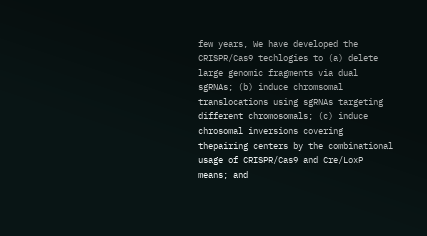few years, We have developed the CRISPR/Cas9 techlogies to (a) delete large genomic fragments via dual sgRNAs; (b) induce chromsomal translocations using sgRNAs targeting different chromosomals; (c) induce chrosomal inversions covering thepairing centers by the combinational usage of CRISPR/Cas9 and Cre/LoxP means; and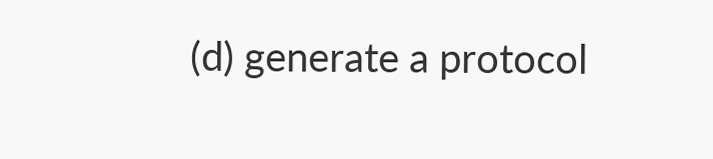(d) generate a protocol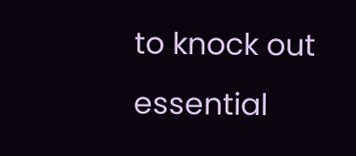to knock out essential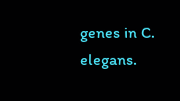genes in C. elegans.